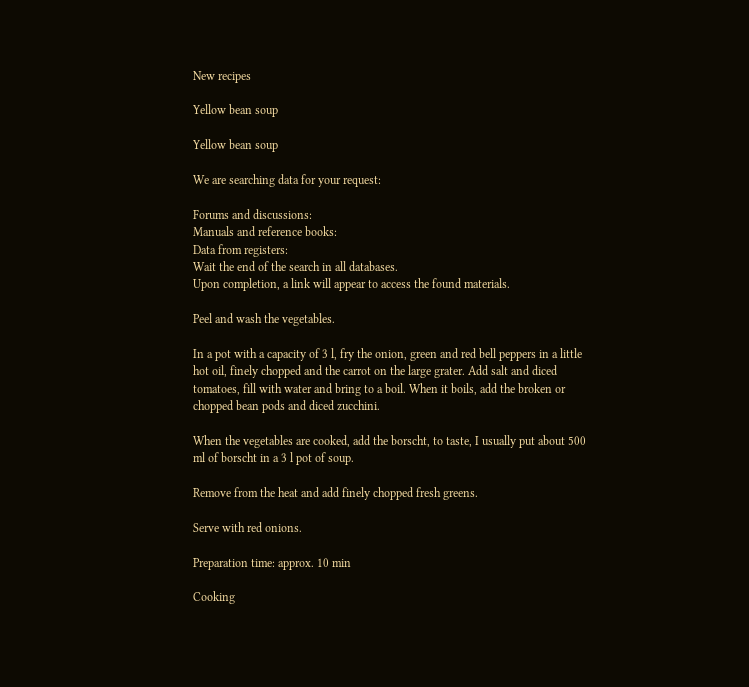New recipes

Yellow bean soup

Yellow bean soup

We are searching data for your request:

Forums and discussions:
Manuals and reference books:
Data from registers:
Wait the end of the search in all databases.
Upon completion, a link will appear to access the found materials.

Peel and wash the vegetables.

In a pot with a capacity of 3 l, fry the onion, green and red bell peppers in a little hot oil, finely chopped and the carrot on the large grater. Add salt and diced tomatoes, fill with water and bring to a boil. When it boils, add the broken or chopped bean pods and diced zucchini.

When the vegetables are cooked, add the borscht, to taste, I usually put about 500 ml of borscht in a 3 l pot of soup.

Remove from the heat and add finely chopped fresh greens.

Serve with red onions.

Preparation time: approx. 10 min

Cooking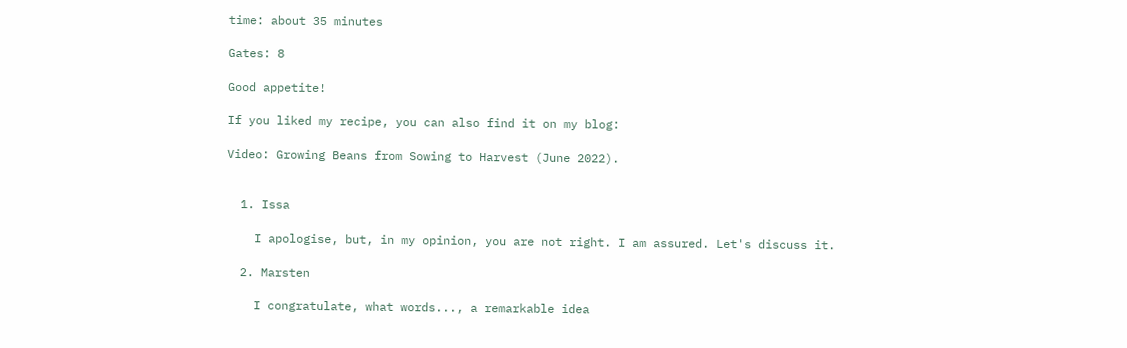time: about 35 minutes

Gates: 8

Good appetite!

If you liked my recipe, you can also find it on my blog:

Video: Growing Beans from Sowing to Harvest (June 2022).


  1. Issa

    I apologise, but, in my opinion, you are not right. I am assured. Let's discuss it.

  2. Marsten

    I congratulate, what words..., a remarkable idea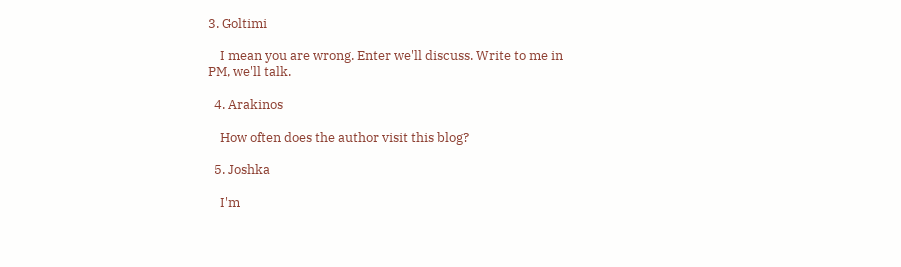3. Goltimi

    I mean you are wrong. Enter we'll discuss. Write to me in PM, we'll talk.

  4. Arakinos

    How often does the author visit this blog?

  5. Joshka

    I'm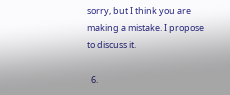sorry, but I think you are making a mistake. I propose to discuss it.

  6.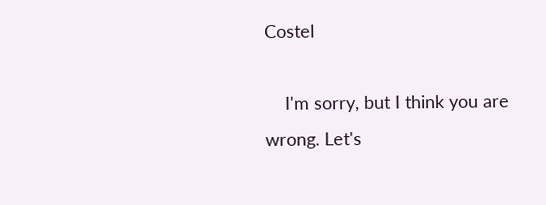Costel

    I'm sorry, but I think you are wrong. Let's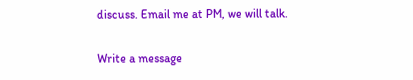discuss. Email me at PM, we will talk.

Write a message